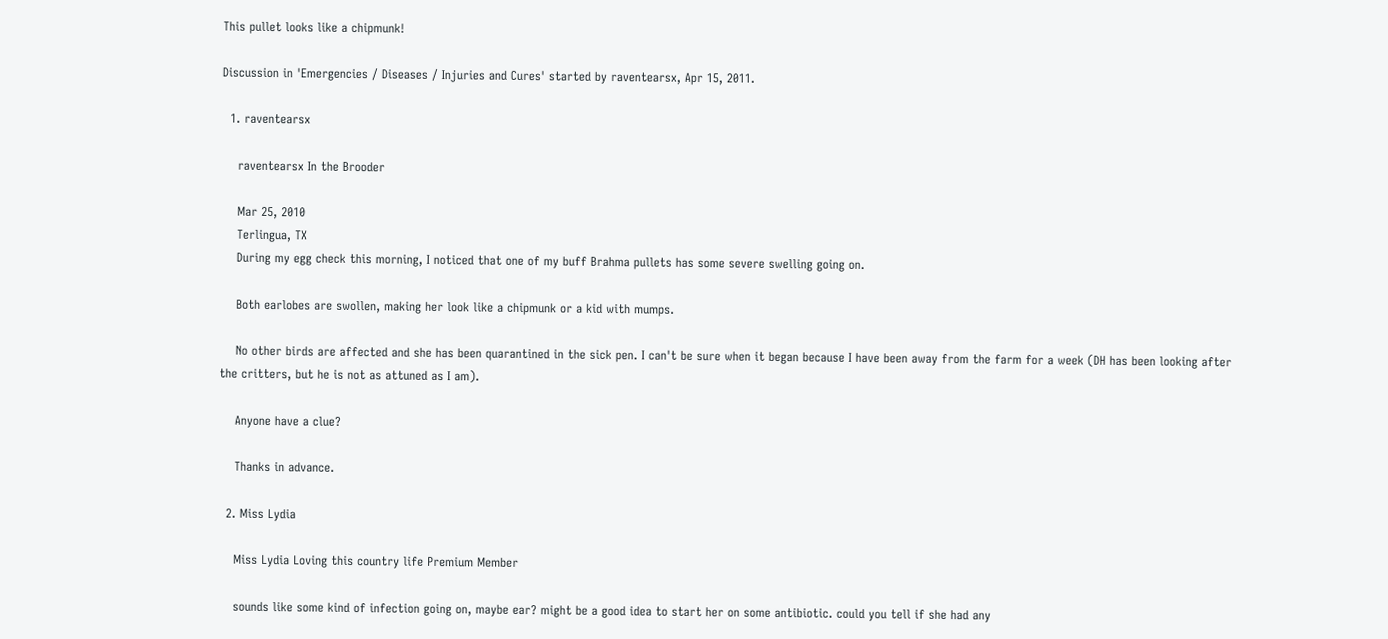This pullet looks like a chipmunk!

Discussion in 'Emergencies / Diseases / Injuries and Cures' started by raventearsx, Apr 15, 2011.

  1. raventearsx

    raventearsx In the Brooder

    Mar 25, 2010
    Terlingua, TX
    During my egg check this morning, I noticed that one of my buff Brahma pullets has some severe swelling going on.

    Both earlobes are swollen, making her look like a chipmunk or a kid with mumps.

    No other birds are affected and she has been quarantined in the sick pen. I can't be sure when it began because I have been away from the farm for a week (DH has been looking after the critters, but he is not as attuned as I am).

    Anyone have a clue?

    Thanks in advance.

  2. Miss Lydia

    Miss Lydia Loving this country life Premium Member

    sounds like some kind of infection going on, maybe ear? might be a good idea to start her on some antibiotic. could you tell if she had any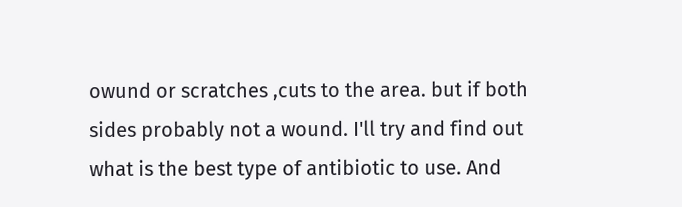owund or scratches ,cuts to the area. but if both sides probably not a wound. I'll try and find out what is the best type of antibiotic to use. And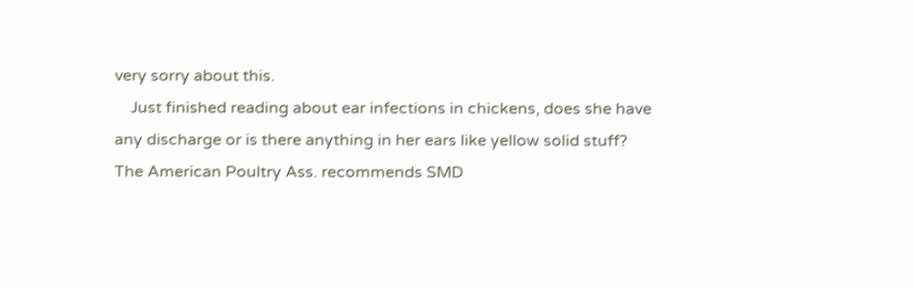very sorry about this.
    Just finished reading about ear infections in chickens, does she have any discharge or is there anything in her ears like yellow solid stuff? The American Poultry Ass. recommends SMD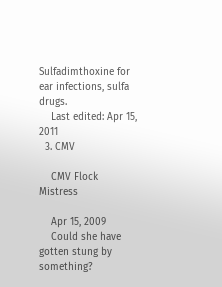Sulfadimthoxine for ear infections, sulfa drugs.
    Last edited: Apr 15, 2011
  3. CMV

    CMV Flock Mistress

    Apr 15, 2009
    Could she have gotten stung by something?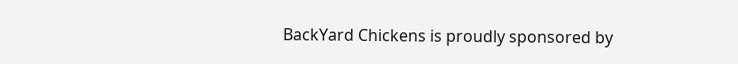BackYard Chickens is proudly sponsored by